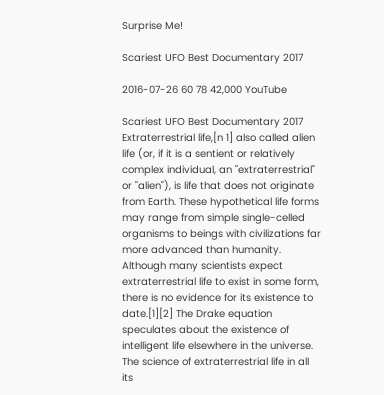Surprise Me!

Scariest UFO Best Documentary 2017

2016-07-26 60 78 42,000 YouTube

Scariest UFO Best Documentary 2017 Extraterrestrial life,[n 1] also called alien life (or, if it is a sentient or relatively complex individual, an "extraterrestrial" or "alien"), is life that does not originate from Earth. These hypothetical life forms may range from simple single-celled organisms to beings with civilizations far more advanced than humanity. Although many scientists expect extraterrestrial life to exist in some form, there is no evidence for its existence to date.[1][2] The Drake equation speculates about the existence of intelligent life elsewhere in the universe. The science of extraterrestrial life in all its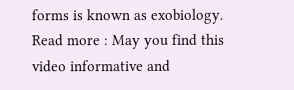forms is known as exobiology. Read more : May you find this video informative and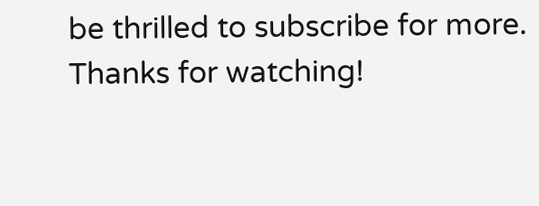be thrilled to subscribe for more. Thanks for watching!